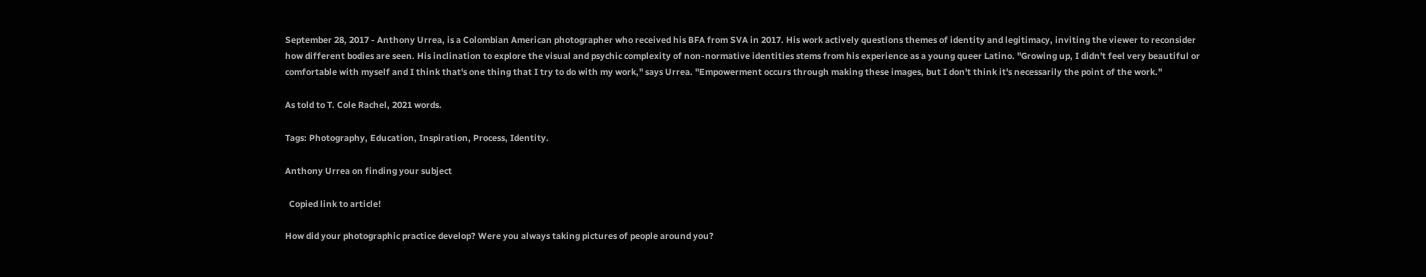September 28, 2017 - Anthony Urrea, is a Colombian American photographer who received his BFA from SVA in 2017. His work actively questions themes of identity and legitimacy, inviting the viewer to reconsider how different bodies are seen. His inclination to explore the visual and psychic complexity of non-normative identities stems from his experience as a young queer Latino. "Growing up, I didn't feel very beautiful or comfortable with myself and I think that's one thing that I try to do with my work," says Urrea. "Empowerment occurs through making these images, but I don't think it's necessarily the point of the work."

As told to T. Cole Rachel, 2021 words.

Tags: Photography, Education, Inspiration, Process, Identity.

Anthony Urrea on finding your subject

  Copied link to article!

How did your photographic practice develop? Were you always taking pictures of people around you?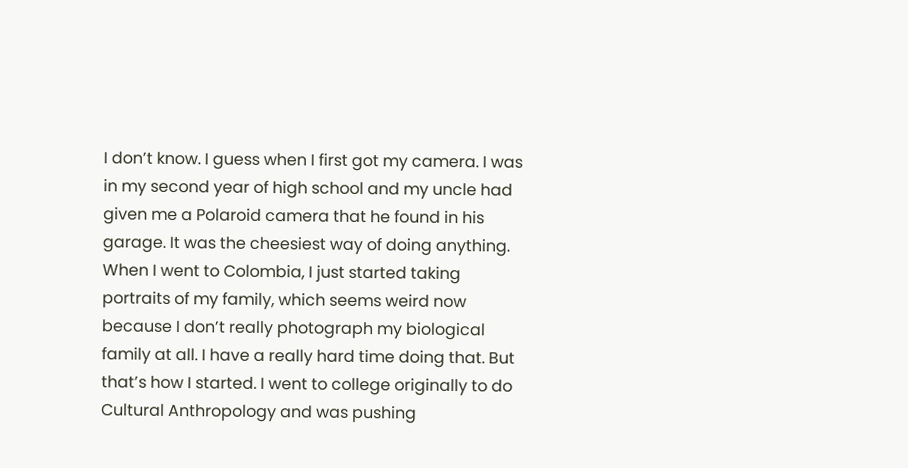I don’t know. I guess when I first got my camera. I was in my second year of high school and my uncle had given me a Polaroid camera that he found in his garage. It was the cheesiest way of doing anything. When I went to Colombia, I just started taking portraits of my family, which seems weird now because I don’t really photograph my biological family at all. I have a really hard time doing that. But that’s how I started. I went to college originally to do Cultural Anthropology and was pushing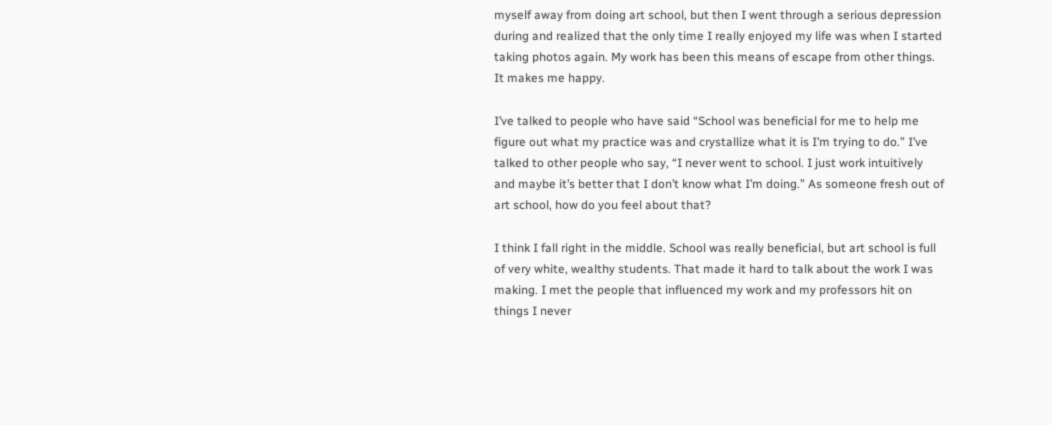myself away from doing art school, but then I went through a serious depression during and realized that the only time I really enjoyed my life was when I started taking photos again. My work has been this means of escape from other things. It makes me happy.

I’ve talked to people who have said “School was beneficial for me to help me figure out what my practice was and crystallize what it is I’m trying to do.” I’ve talked to other people who say, “I never went to school. I just work intuitively and maybe it’s better that I don’t know what I’m doing.” As someone fresh out of art school, how do you feel about that?

I think I fall right in the middle. School was really beneficial, but art school is full of very white, wealthy students. That made it hard to talk about the work I was making. I met the people that influenced my work and my professors hit on things I never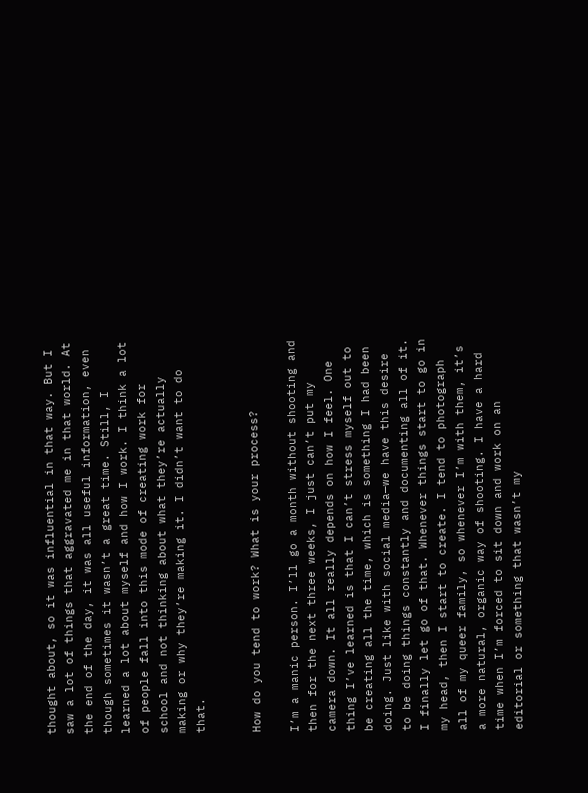thought about, so it was influential in that way. But I saw a lot of things that aggravated me in that world. At the end of the day, it was all useful information, even though sometimes it wasn’t a great time. Still, I learned a lot about myself and how I work. I think a lot of people fall into this mode of creating work for school and not thinking about what they’re actually making or why they’re making it. I didn’t want to do that.


How do you tend to work? What is your process?

I’m a manic person. I’ll go a month without shooting and then for the next three weeks, I just can’t put my camera down. It all really depends on how I feel. One thing I’ve learned is that I can’t stress myself out to be creating all the time, which is something I had been doing. Just like with social media—we have this desire to be doing things constantly and documenting all of it. I finally let go of that. Whenever things start to go in my head, then I start to create. I tend to photograph all of my queer family, so whenever I’m with them, it’s a more natural, organic way of shooting. I have a hard time when I’m forced to sit down and work on an editorial or something that wasn’t my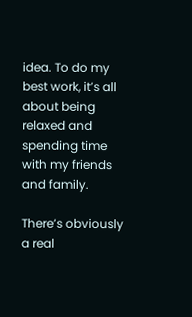idea. To do my best work, it’s all about being relaxed and spending time with my friends and family.

There’s obviously a real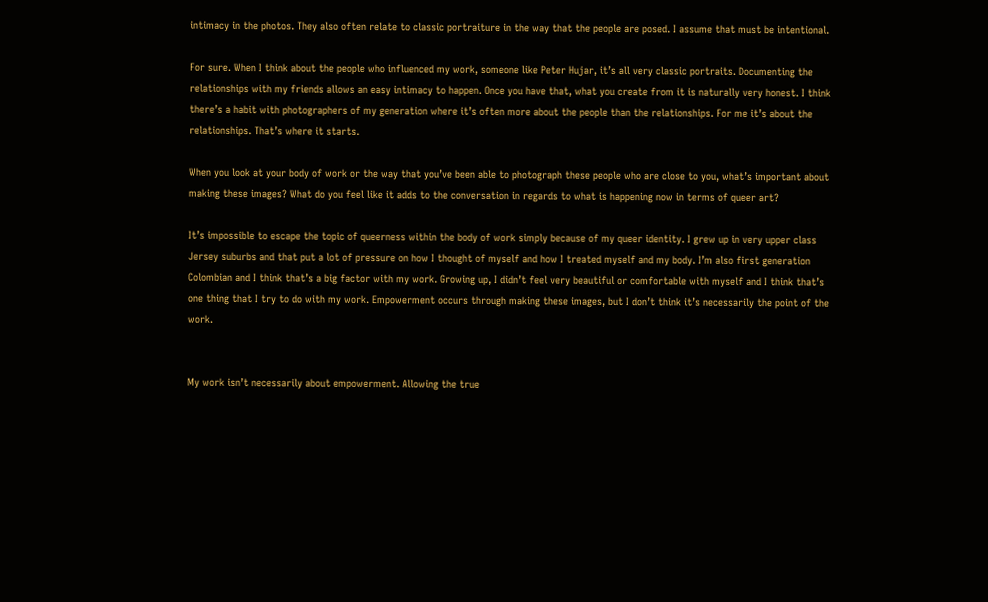intimacy in the photos. They also often relate to classic portraiture in the way that the people are posed. I assume that must be intentional.

For sure. When I think about the people who influenced my work, someone like Peter Hujar, it’s all very classic portraits. Documenting the relationships with my friends allows an easy intimacy to happen. Once you have that, what you create from it is naturally very honest. I think there’s a habit with photographers of my generation where it’s often more about the people than the relationships. For me it’s about the relationships. That’s where it starts.

When you look at your body of work or the way that you’ve been able to photograph these people who are close to you, what’s important about making these images? What do you feel like it adds to the conversation in regards to what is happening now in terms of queer art?

It’s impossible to escape the topic of queerness within the body of work simply because of my queer identity. I grew up in very upper class Jersey suburbs and that put a lot of pressure on how I thought of myself and how I treated myself and my body. I’m also first generation Colombian and I think that’s a big factor with my work. Growing up, I didn’t feel very beautiful or comfortable with myself and I think that’s one thing that I try to do with my work. Empowerment occurs through making these images, but I don’t think it’s necessarily the point of the work.


My work isn’t necessarily about empowerment. Allowing the true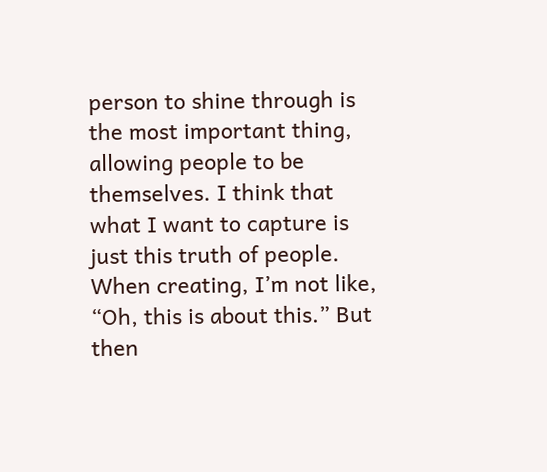person to shine through is the most important thing, allowing people to be themselves. I think that what I want to capture is just this truth of people. When creating, I’m not like, “Oh, this is about this.” But then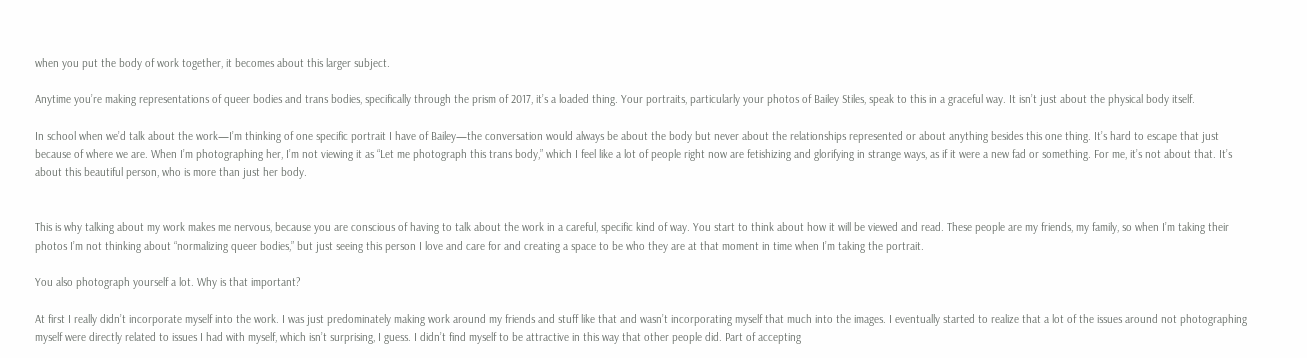when you put the body of work together, it becomes about this larger subject.

Anytime you’re making representations of queer bodies and trans bodies, specifically through the prism of 2017, it’s a loaded thing. Your portraits, particularly your photos of Bailey Stiles, speak to this in a graceful way. It isn’t just about the physical body itself.

In school when we’d talk about the work—I’m thinking of one specific portrait I have of Bailey—the conversation would always be about the body but never about the relationships represented or about anything besides this one thing. It’s hard to escape that just because of where we are. When I’m photographing her, I’m not viewing it as “Let me photograph this trans body,” which I feel like a lot of people right now are fetishizing and glorifying in strange ways, as if it were a new fad or something. For me, it’s not about that. It’s about this beautiful person, who is more than just her body.


This is why talking about my work makes me nervous, because you are conscious of having to talk about the work in a careful, specific kind of way. You start to think about how it will be viewed and read. These people are my friends, my family, so when I’m taking their photos I’m not thinking about “normalizing queer bodies,” but just seeing this person I love and care for and creating a space to be who they are at that moment in time when I’m taking the portrait.

You also photograph yourself a lot. Why is that important?

At first I really didn’t incorporate myself into the work. I was just predominately making work around my friends and stuff like that and wasn’t incorporating myself that much into the images. I eventually started to realize that a lot of the issues around not photographing myself were directly related to issues I had with myself, which isn’t surprising, I guess. I didn’t find myself to be attractive in this way that other people did. Part of accepting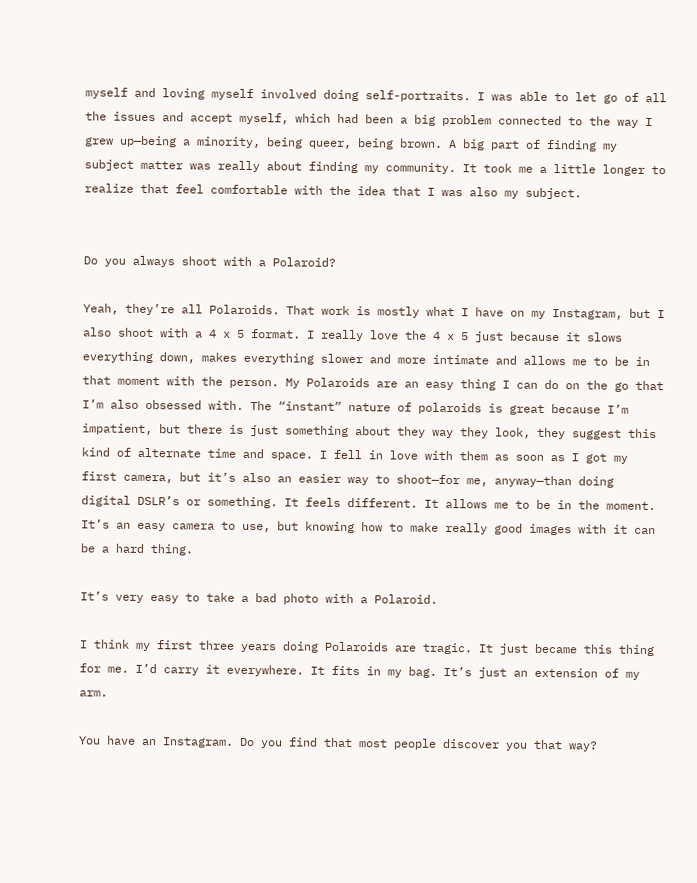myself and loving myself involved doing self-portraits. I was able to let go of all the issues and accept myself, which had been a big problem connected to the way I grew up—being a minority, being queer, being brown. A big part of finding my subject matter was really about finding my community. It took me a little longer to realize that feel comfortable with the idea that I was also my subject.


Do you always shoot with a Polaroid?

Yeah, they’re all Polaroids. That work is mostly what I have on my Instagram, but I also shoot with a 4 x 5 format. I really love the 4 x 5 just because it slows everything down, makes everything slower and more intimate and allows me to be in that moment with the person. My Polaroids are an easy thing I can do on the go that I’m also obsessed with. The “instant” nature of polaroids is great because I’m impatient, but there is just something about they way they look, they suggest this kind of alternate time and space. I fell in love with them as soon as I got my first camera, but it’s also an easier way to shoot—for me, anyway—than doing digital DSLR’s or something. It feels different. It allows me to be in the moment. It’s an easy camera to use, but knowing how to make really good images with it can be a hard thing.

It’s very easy to take a bad photo with a Polaroid.

I think my first three years doing Polaroids are tragic. It just became this thing for me. I’d carry it everywhere. It fits in my bag. It’s just an extension of my arm.

You have an Instagram. Do you find that most people discover you that way?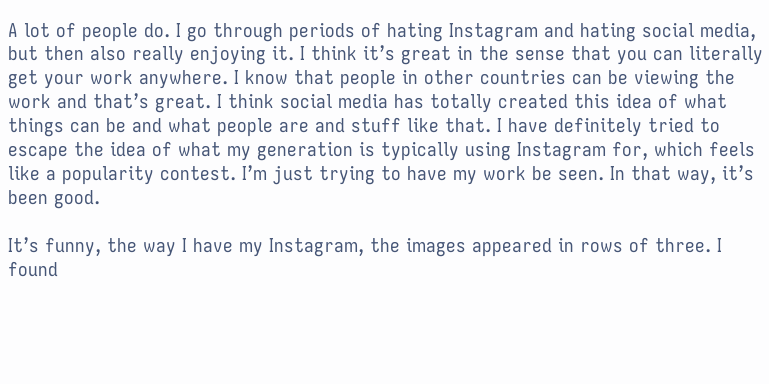A lot of people do. I go through periods of hating Instagram and hating social media, but then also really enjoying it. I think it’s great in the sense that you can literally get your work anywhere. I know that people in other countries can be viewing the work and that’s great. I think social media has totally created this idea of what things can be and what people are and stuff like that. I have definitely tried to escape the idea of what my generation is typically using Instagram for, which feels like a popularity contest. I’m just trying to have my work be seen. In that way, it’s been good.

It’s funny, the way I have my Instagram, the images appeared in rows of three. I found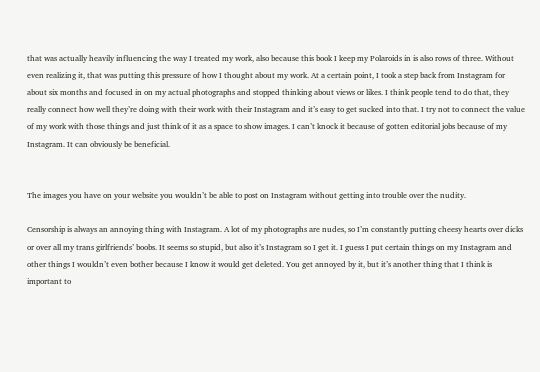that was actually heavily influencing the way I treated my work, also because this book I keep my Polaroids in is also rows of three. Without even realizing it, that was putting this pressure of how I thought about my work. At a certain point, I took a step back from Instagram for about six months and focused in on my actual photographs and stopped thinking about views or likes. I think people tend to do that, they really connect how well they’re doing with their work with their Instagram and it’s easy to get sucked into that. I try not to connect the value of my work with those things and just think of it as a space to show images. I can’t knock it because of gotten editorial jobs because of my Instagram. It can obviously be beneficial.


The images you have on your website you wouldn’t be able to post on Instagram without getting into trouble over the nudity.

Censorship is always an annoying thing with Instagram. A lot of my photographs are nudes, so I’m constantly putting cheesy hearts over dicks or over all my trans girlfriends’ boobs. It seems so stupid, but also it’s Instagram so I get it. I guess I put certain things on my Instagram and other things I wouldn’t even bother because I know it would get deleted. You get annoyed by it, but it’s another thing that I think is important to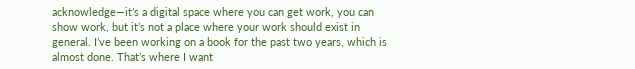acknowledge—it’s a digital space where you can get work, you can show work, but it’s not a place where your work should exist in general. I’ve been working on a book for the past two years, which is almost done. That’s where I want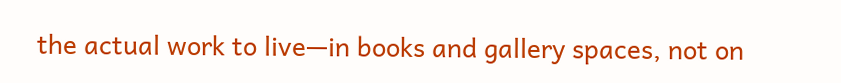the actual work to live—in books and gallery spaces, not on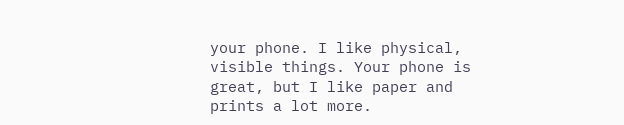your phone. I like physical, visible things. Your phone is great, but I like paper and prints a lot more.